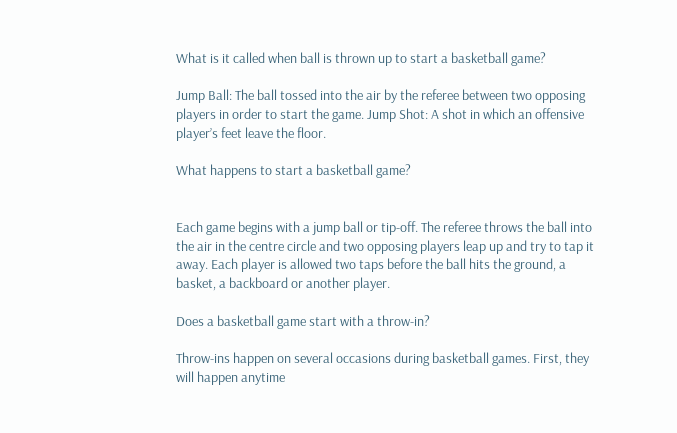What is it called when ball is thrown up to start a basketball game?

Jump Ball: The ball tossed into the air by the referee between two opposing players in order to start the game. Jump Shot: A shot in which an offensive player’s feet leave the floor.

What happens to start a basketball game?


Each game begins with a jump ball or tip-off. The referee throws the ball into the air in the centre circle and two opposing players leap up and try to tap it away. Each player is allowed two taps before the ball hits the ground, a basket, a backboard or another player.

Does a basketball game start with a throw-in?

Throw-ins happen on several occasions during basketball games. First, they will happen anytime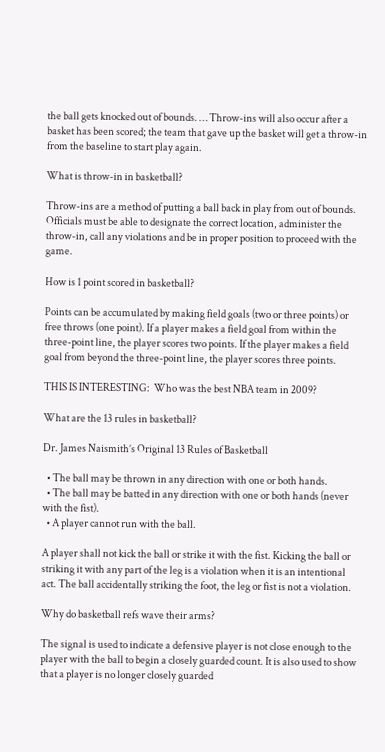the ball gets knocked out of bounds. … Throw-ins will also occur after a basket has been scored; the team that gave up the basket will get a throw-in from the baseline to start play again.

What is throw-in in basketball?

Throw-ins are a method of putting a ball back in play from out of bounds. Officials must be able to designate the correct location, administer the throw-in, call any violations and be in proper position to proceed with the game.

How is 1 point scored in basketball?

Points can be accumulated by making field goals (two or three points) or free throws (one point). If a player makes a field goal from within the three-point line, the player scores two points. If the player makes a field goal from beyond the three-point line, the player scores three points.

THIS IS INTERESTING:  Who was the best NBA team in 2009?

What are the 13 rules in basketball?

Dr. James Naismith’s Original 13 Rules of Basketball

  • The ball may be thrown in any direction with one or both hands.
  • The ball may be batted in any direction with one or both hands (never with the fist).
  • A player cannot run with the ball.

A player shall not kick the ball or strike it with the fist. Kicking the ball or striking it with any part of the leg is a violation when it is an intentional act. The ball accidentally striking the foot, the leg or fist is not a violation.

Why do basketball refs wave their arms?

The signal is used to indicate a defensive player is not close enough to the player with the ball to begin a closely guarded count. It is also used to show that a player is no longer closely guarded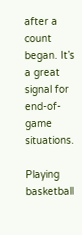after a count began. It’s a great signal for end-of-game situations.

Playing basketball